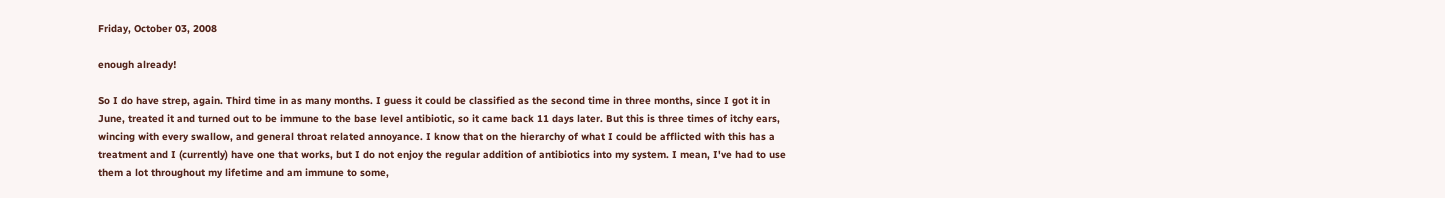Friday, October 03, 2008

enough already!

So I do have strep, again. Third time in as many months. I guess it could be classified as the second time in three months, since I got it in June, treated it and turned out to be immune to the base level antibiotic, so it came back 11 days later. But this is three times of itchy ears, wincing with every swallow, and general throat related annoyance. I know that on the hierarchy of what I could be afflicted with this has a treatment and I (currently) have one that works, but I do not enjoy the regular addition of antibiotics into my system. I mean, I've had to use them a lot throughout my lifetime and am immune to some,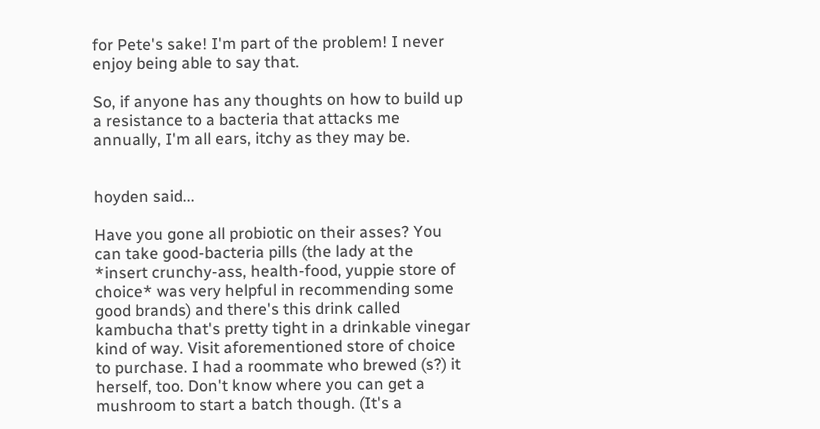for Pete's sake! I'm part of the problem! I never enjoy being able to say that.

So, if anyone has any thoughts on how to build up a resistance to a bacteria that attacks me annually, I'm all ears, itchy as they may be.


hoyden said...

Have you gone all probiotic on their asses? You can take good-bacteria pills (the lady at the *insert crunchy-ass, health-food, yuppie store of choice* was very helpful in recommending some good brands) and there's this drink called kambucha that's pretty tight in a drinkable vinegar kind of way. Visit aforementioned store of choice to purchase. I had a roommate who brewed (s?) it herself, too. Don't know where you can get a mushroom to start a batch though. (It's a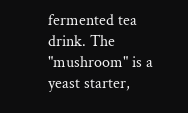fermented tea drink. The "mushroom" is a yeast starter,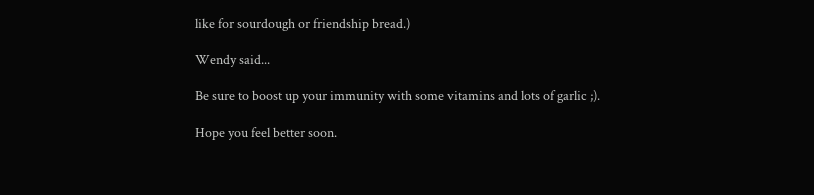like for sourdough or friendship bread.)

Wendy said...

Be sure to boost up your immunity with some vitamins and lots of garlic ;).

Hope you feel better soon.